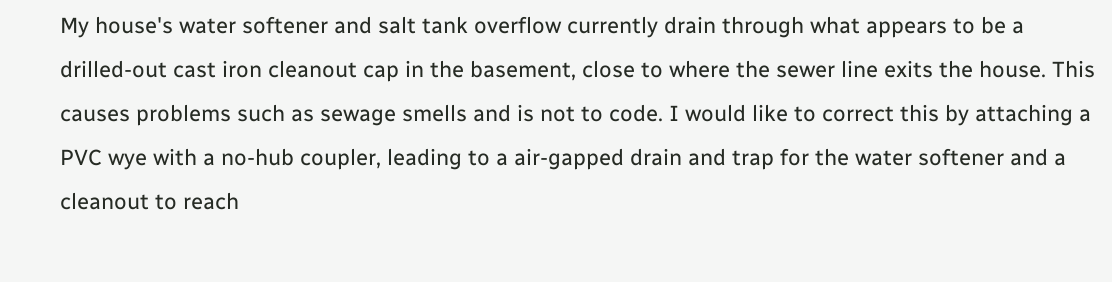My house's water softener and salt tank overflow currently drain through what appears to be a drilled-out cast iron cleanout cap in the basement, close to where the sewer line exits the house. This causes problems such as sewage smells and is not to code. I would like to correct this by attaching a PVC wye with a no-hub coupler, leading to a air-gapped drain and trap for the water softener and a cleanout to reach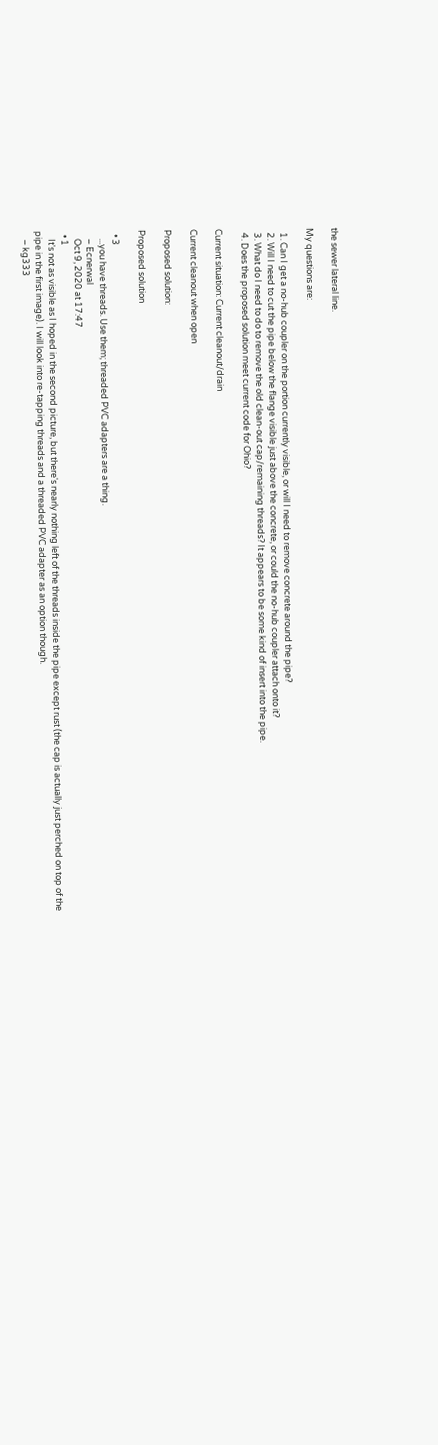the sewer lateral line.

My questions are:

  1. Can I get a no-hub coupler on the portion currently visible, or will I need to remove concrete around the pipe?
  2. Will I need to cut the pipe below the flange visible just above the concrete, or could the no-hub coupler attach onto it?
  3. What do I need to do to remove the old clean-out cap/remaining threads? It appears to be some kind of insert into the pipe.
  4. Does the proposed solution meet current code for Ohio?

Current situation: Current cleanout/drain

Current cleanout when open

Proposed solution:

Proposed solution

  • 3
    ...you have threads. Use them; threaded PVC adapters are a thing.
    – Ecnerwal
    Oct 9, 2020 at 17:47
  • 1
    It's not as visible as I hoped in the second picture, but there's nearly nothing left of the threads inside the pipe except rust (the cap is actually just perched on top of the pipe in the first image). I will look into re-tapping threads and a threaded PVC adapter as an option though.
    – kg333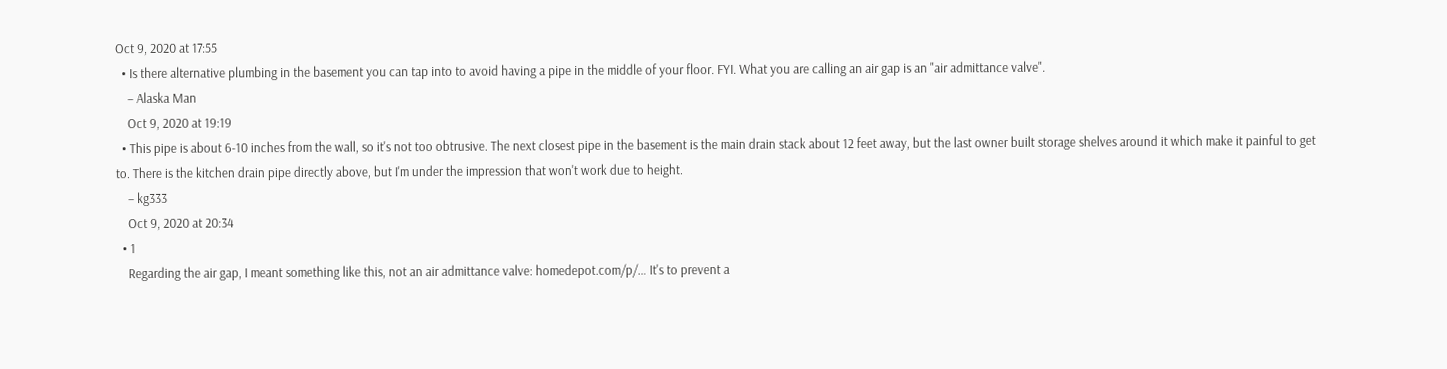Oct 9, 2020 at 17:55
  • Is there alternative plumbing in the basement you can tap into to avoid having a pipe in the middle of your floor. FYI. What you are calling an air gap is an "air admittance valve".
    – Alaska Man
    Oct 9, 2020 at 19:19
  • This pipe is about 6-10 inches from the wall, so it's not too obtrusive. The next closest pipe in the basement is the main drain stack about 12 feet away, but the last owner built storage shelves around it which make it painful to get to. There is the kitchen drain pipe directly above, but I'm under the impression that won't work due to height.
    – kg333
    Oct 9, 2020 at 20:34
  • 1
    Regarding the air gap, I meant something like this, not an air admittance valve: homedepot.com/p/… It's to prevent a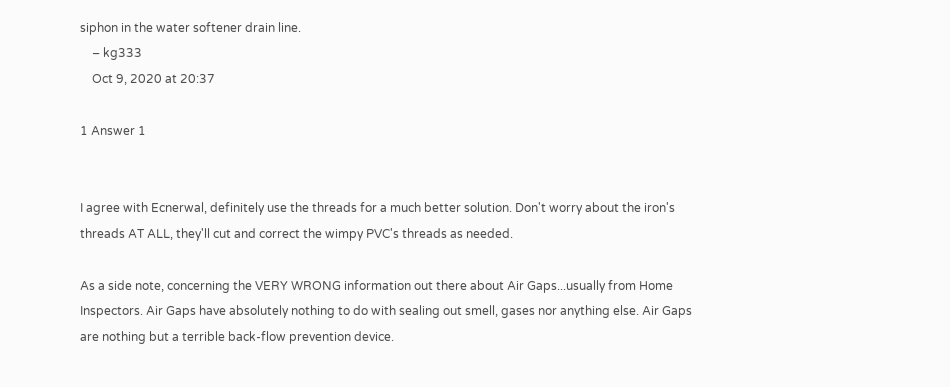siphon in the water softener drain line.
    – kg333
    Oct 9, 2020 at 20:37

1 Answer 1


I agree with Ecnerwal, definitely use the threads for a much better solution. Don't worry about the iron's threads AT ALL, they'll cut and correct the wimpy PVC's threads as needed.

As a side note, concerning the VERY WRONG information out there about Air Gaps...usually from Home Inspectors. Air Gaps have absolutely nothing to do with sealing out smell, gases nor anything else. Air Gaps are nothing but a terrible back-flow prevention device.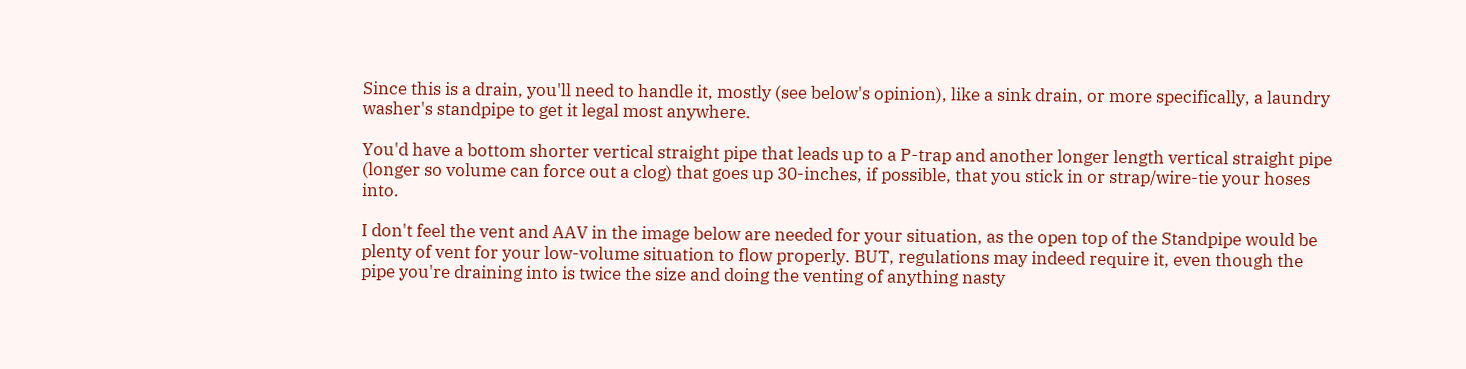Since this is a drain, you'll need to handle it, mostly (see below's opinion), like a sink drain, or more specifically, a laundry washer's standpipe to get it legal most anywhere.

You'd have a bottom shorter vertical straight pipe that leads up to a P-trap and another longer length vertical straight pipe (longer so volume can force out a clog) that goes up 30-inches, if possible, that you stick in or strap/wire-tie your hoses into.

I don't feel the vent and AAV in the image below are needed for your situation, as the open top of the Standpipe would be plenty of vent for your low-volume situation to flow properly. BUT, regulations may indeed require it, even though the pipe you're draining into is twice the size and doing the venting of anything nasty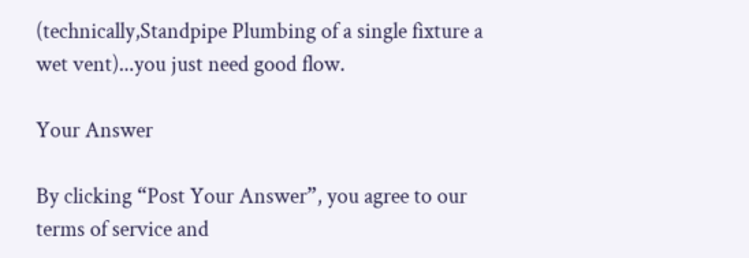(technically,Standpipe Plumbing of a single fixture a wet vent)...you just need good flow.

Your Answer

By clicking “Post Your Answer”, you agree to our terms of service and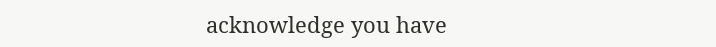acknowledge you have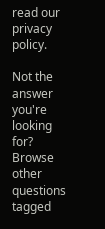read our privacy policy.

Not the answer you're looking for? Browse other questions tagged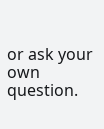or ask your own question.